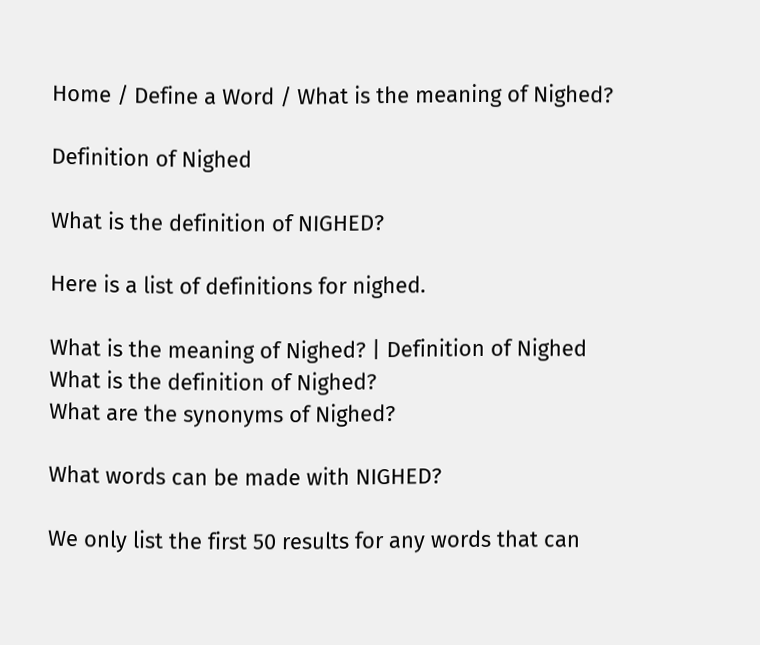Home / Define a Word / What is the meaning of Nighed?

Definition of Nighed

What is the definition of NIGHED?

Here is a list of definitions for nighed.

What is the meaning of Nighed? | Definition of Nighed
What is the definition of Nighed?
What are the synonyms of Nighed?

What words can be made with NIGHED?

We only list the first 50 results for any words that can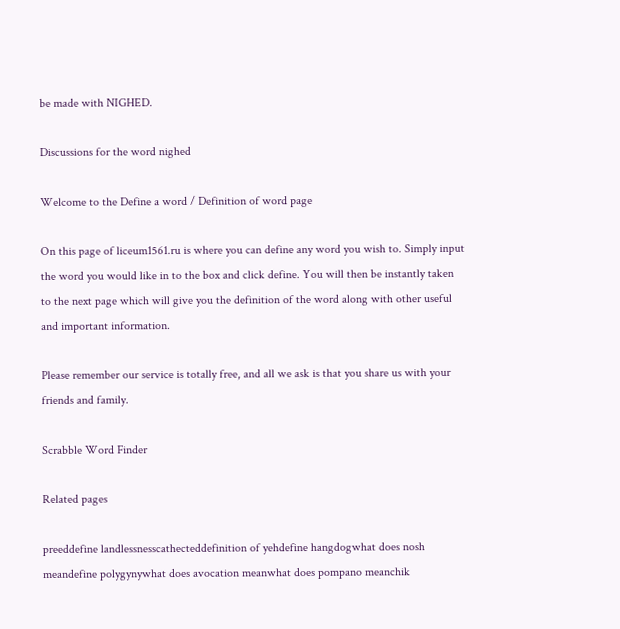be made with NIGHED.

Discussions for the word nighed

Welcome to the Define a word / Definition of word page

On this page of liceum1561.ru is where you can define any word you wish to. Simply input the word you would like in to the box and click define. You will then be instantly taken to the next page which will give you the definition of the word along with other useful and important information.

Please remember our service is totally free, and all we ask is that you share us with your friends and family.

Scrabble Word Finder

Related pages

preeddefine landlessnesscathecteddefinition of yehdefine hangdogwhat does nosh meandefine polygynywhat does avocation meanwhat does pompano meanchik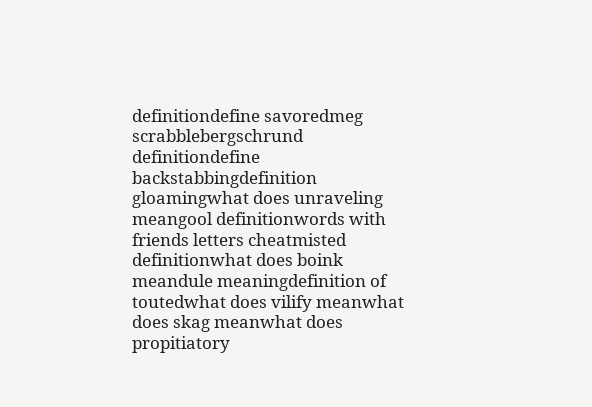definitiondefine savoredmeg scrabblebergschrund definitiondefine backstabbingdefinition gloamingwhat does unraveling meangool definitionwords with friends letters cheatmisted definitionwhat does boink meandule meaningdefinition of toutedwhat does vilify meanwhat does skag meanwhat does propitiatory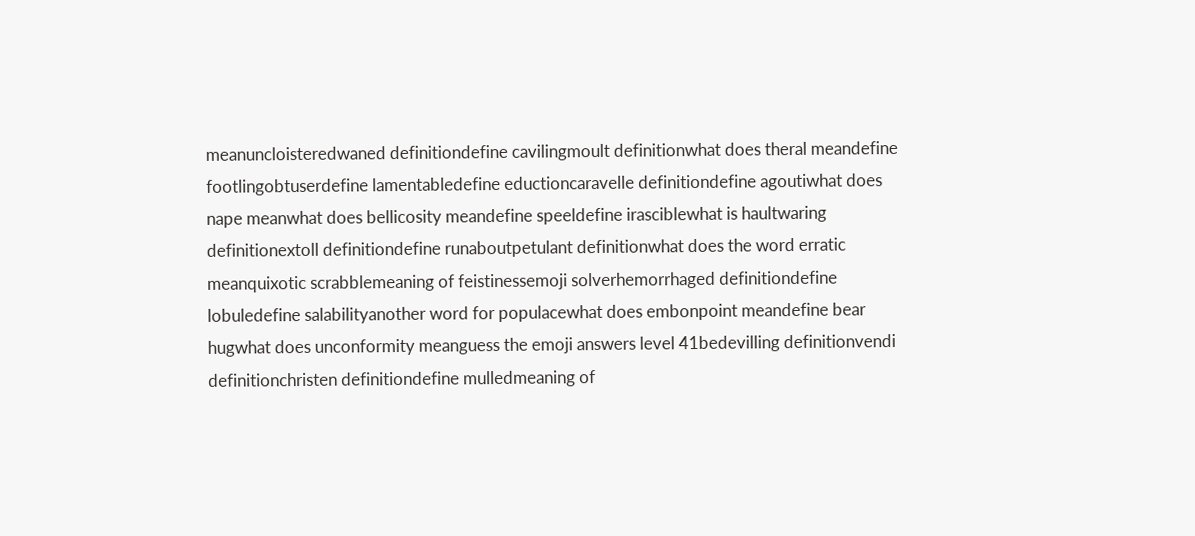meanuncloisteredwaned definitiondefine cavilingmoult definitionwhat does theral meandefine footlingobtuserdefine lamentabledefine eductioncaravelle definitiondefine agoutiwhat does nape meanwhat does bellicosity meandefine speeldefine irasciblewhat is haultwaring definitionextoll definitiondefine runaboutpetulant definitionwhat does the word erratic meanquixotic scrabblemeaning of feistinessemoji solverhemorrhaged definitiondefine lobuledefine salabilityanother word for populacewhat does embonpoint meandefine bear hugwhat does unconformity meanguess the emoji answers level 41bedevilling definitionvendi definitionchristen definitiondefine mulledmeaning of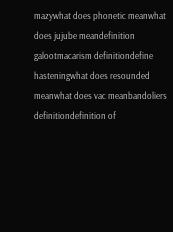mazywhat does phonetic meanwhat does jujube meandefinition galootmacarism definitiondefine hasteningwhat does resounded meanwhat does vac meanbandoliers definitiondefinition of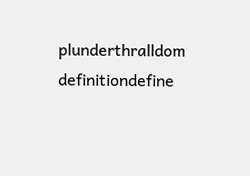plunderthralldom definitiondefine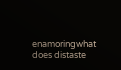enamoringwhat does distaste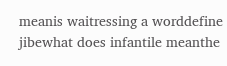meanis waitressing a worddefine jibewhat does infantile meanthe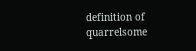definition of quarrelsome